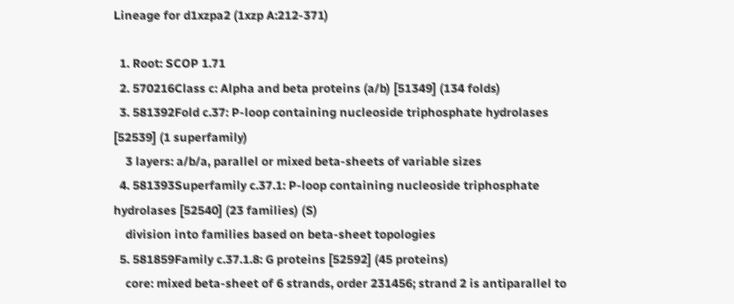Lineage for d1xzpa2 (1xzp A:212-371)

  1. Root: SCOP 1.71
  2. 570216Class c: Alpha and beta proteins (a/b) [51349] (134 folds)
  3. 581392Fold c.37: P-loop containing nucleoside triphosphate hydrolases [52539] (1 superfamily)
    3 layers: a/b/a, parallel or mixed beta-sheets of variable sizes
  4. 581393Superfamily c.37.1: P-loop containing nucleoside triphosphate hydrolases [52540] (23 families) (S)
    division into families based on beta-sheet topologies
  5. 581859Family c.37.1.8: G proteins [52592] (45 proteins)
    core: mixed beta-sheet of 6 strands, order 231456; strand 2 is antiparallel to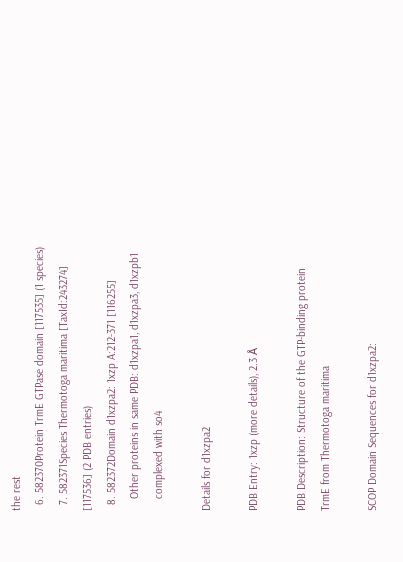the rest
  6. 582370Protein TrmE GTPase domain [117535] (1 species)
  7. 582371Species Thermotoga maritima [TaxId:243274] [117536] (2 PDB entries)
  8. 582372Domain d1xzpa2: 1xzp A:212-371 [116255]
    Other proteins in same PDB: d1xzpa1, d1xzpa3, d1xzpb1
    complexed with so4

Details for d1xzpa2

PDB Entry: 1xzp (more details), 2.3 Å

PDB Description: Structure of the GTP-binding protein TrmE from Thermotoga maritima

SCOP Domain Sequences for d1xzpa2: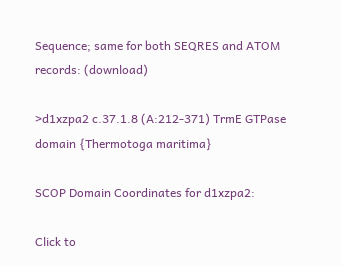Sequence; same for both SEQRES and ATOM records: (download)

>d1xzpa2 c.37.1.8 (A:212-371) TrmE GTPase domain {Thermotoga maritima}

SCOP Domain Coordinates for d1xzpa2:

Click to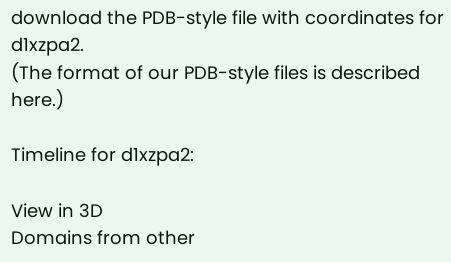download the PDB-style file with coordinates for d1xzpa2.
(The format of our PDB-style files is described here.)

Timeline for d1xzpa2:

View in 3D
Domains from other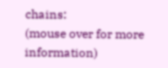chains:
(mouse over for more information)